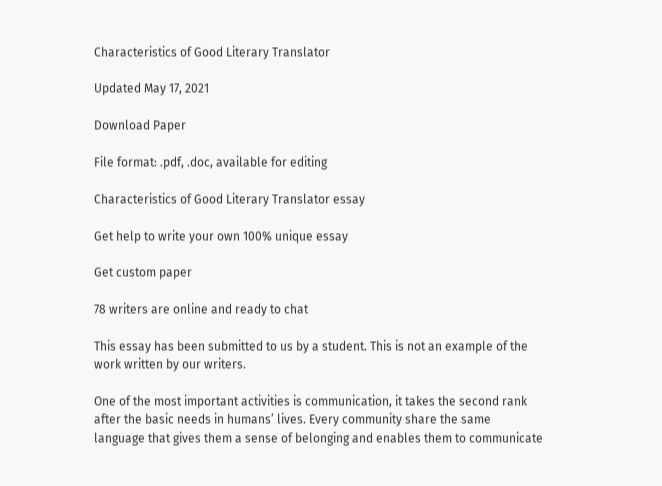Characteristics of Good Literary Translator

Updated May 17, 2021

Download Paper

File format: .pdf, .doc, available for editing

Characteristics of Good Literary Translator essay

Get help to write your own 100% unique essay

Get custom paper

78 writers are online and ready to chat

This essay has been submitted to us by a student. This is not an example of the work written by our writers.

One of the most important activities is communication, it takes the second rank after the basic needs in humans’ lives. Every community share the same language that gives them a sense of belonging and enables them to communicate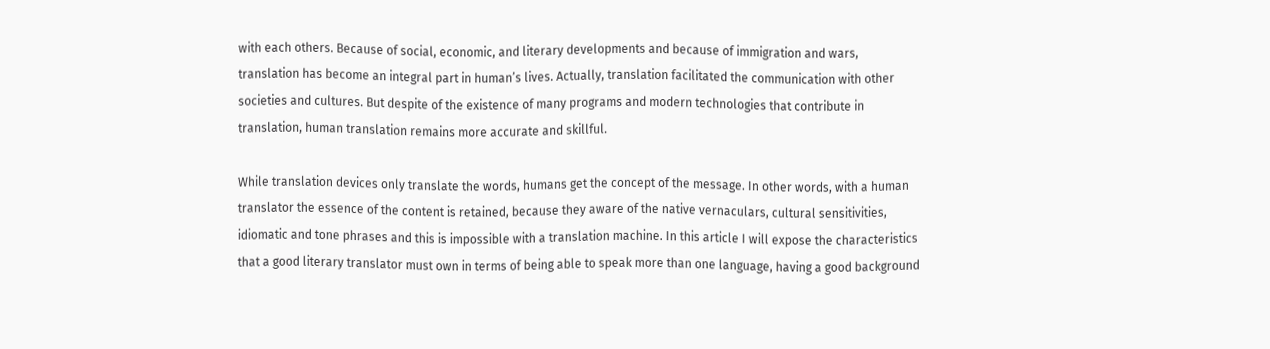with each others. Because of social, economic, and literary developments and because of immigration and wars, translation has become an integral part in human’s lives. Actually, translation facilitated the communication with other societies and cultures. But despite of the existence of many programs and modern technologies that contribute in translation, human translation remains more accurate and skillful.

While translation devices only translate the words, humans get the concept of the message. In other words, with a human translator the essence of the content is retained, because they aware of the native vernaculars, cultural sensitivities, idiomatic and tone phrases and this is impossible with a translation machine. In this article I will expose the characteristics that a good literary translator must own in terms of being able to speak more than one language, having a good background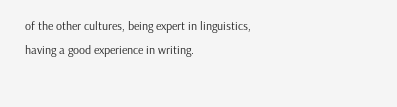of the other cultures, being expert in linguistics, having a good experience in writing.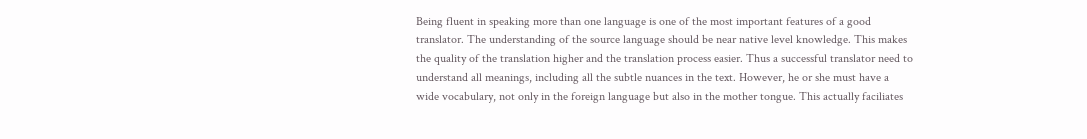Being fluent in speaking more than one language is one of the most important features of a good translator. The understanding of the source language should be near native level knowledge. This makes the quality of the translation higher and the translation process easier. Thus a successful translator need to understand all meanings, including all the subtle nuances in the text. However, he or she must have a wide vocabulary, not only in the foreign language but also in the mother tongue. This actually faciliates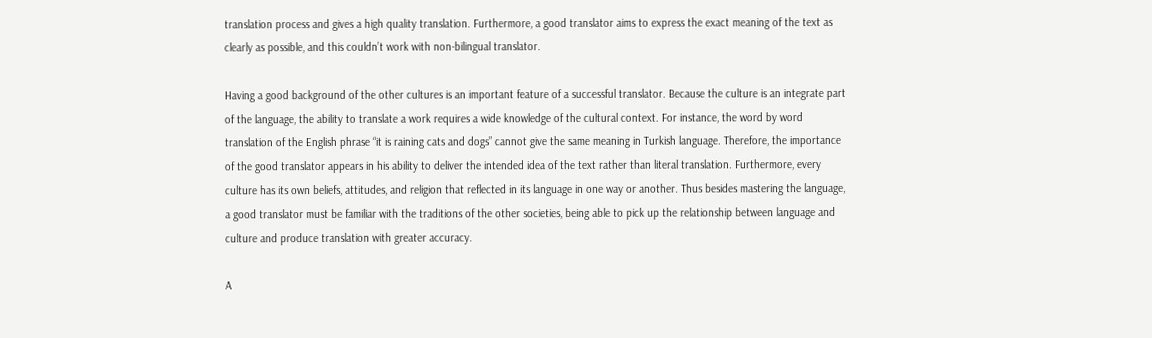translation process and gives a high quality translation. Furthermore, a good translator aims to express the exact meaning of the text as clearly as possible, and this couldn’t work with non-bilingual translator.

Having a good background of the other cultures is an important feature of a successful translator. Because the culture is an integrate part of the language, the ability to translate a work requires a wide knowledge of the cultural context. For instance, the word by word translation of the English phrase “it is raining cats and dogs” cannot give the same meaning in Turkish language. Therefore, the importance of the good translator appears in his ability to deliver the intended idea of the text rather than literal translation. Furthermore, every culture has its own beliefs, attitudes, and religion that reflected in its language in one way or another. Thus besides mastering the language, a good translator must be familiar with the traditions of the other societies, being able to pick up the relationship between language and culture and produce translation with greater accuracy.

A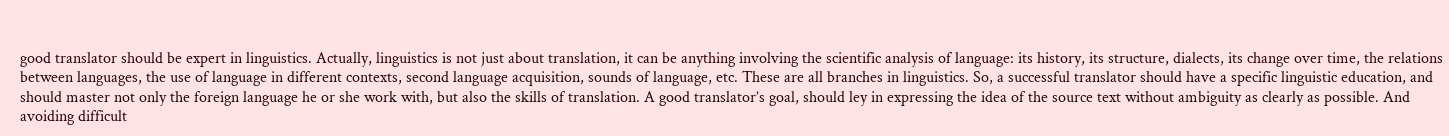good translator should be expert in linguistics. Actually, linguistics is not just about translation, it can be anything involving the scientific analysis of language: its history, its structure, dialects, its change over time, the relations between languages, the use of language in different contexts, second language acquisition, sounds of language, etc. These are all branches in linguistics. So, a successful translator should have a specific linguistic education, and should master not only the foreign language he or she work with, but also the skills of translation. A good translator’s goal, should ley in expressing the idea of the source text without ambiguity as clearly as possible. And avoiding difficult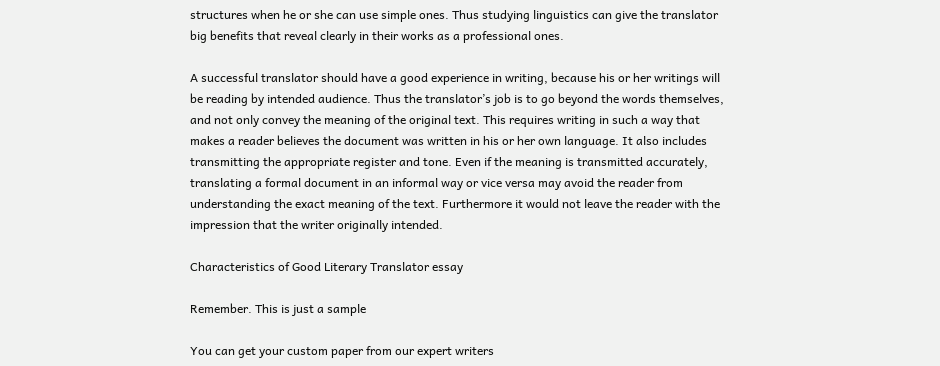structures when he or she can use simple ones. Thus studying linguistics can give the translator big benefits that reveal clearly in their works as a professional ones.

A successful translator should have a good experience in writing, because his or her writings will be reading by intended audience. Thus the translator’s job is to go beyond the words themselves, and not only convey the meaning of the original text. This requires writing in such a way that makes a reader believes the document was written in his or her own language. It also includes transmitting the appropriate register and tone. Even if the meaning is transmitted accurately, translating a formal document in an informal way or vice versa may avoid the reader from understanding the exact meaning of the text. Furthermore it would not leave the reader with the impression that the writer originally intended.

Characteristics of Good Literary Translator essay

Remember. This is just a sample

You can get your custom paper from our expert writers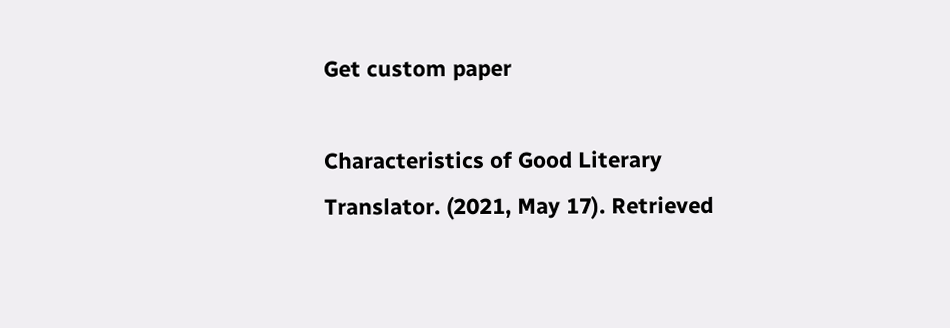Get custom paper

Characteristics of Good Literary Translator. (2021, May 17). Retrieved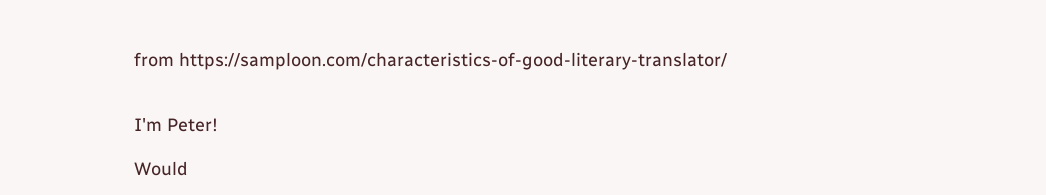from https://samploon.com/characteristics-of-good-literary-translator/


I'm Peter!

Would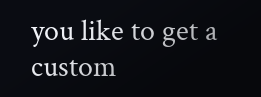you like to get a custom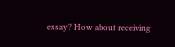essay? How about receiving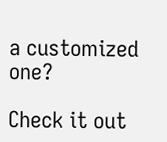a customized one?

Check it out